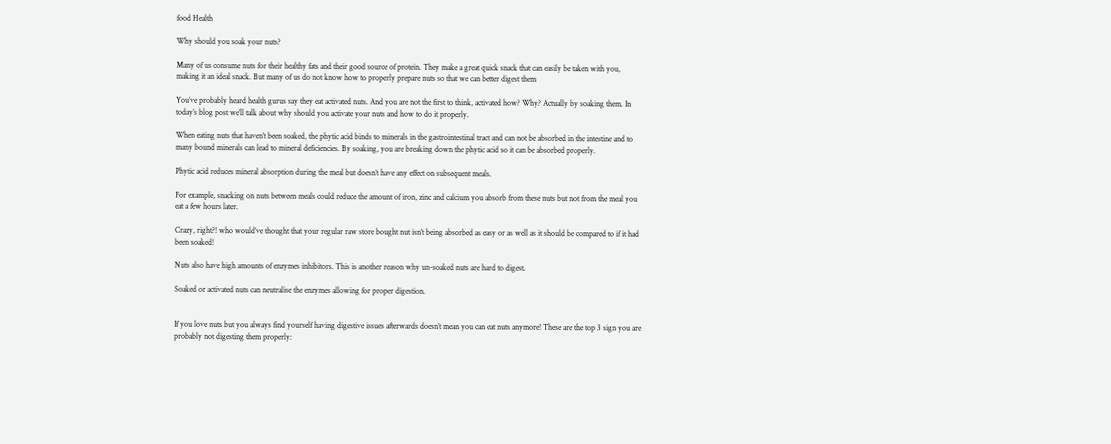food Health

Why should you soak your nuts?

Many of us consume nuts for their healthy fats and their good source of protein. They make a great quick snack that can easily be taken with you, making it an ideal snack. But many of us do not know how to properly prepare nuts so that we can better digest them

You’ve probably heard health gurus say they eat activated nuts. And you are not the first to think, activated how? Why? Actually by soaking them. In today’s blog post we’ll talk about why should you activate your nuts and how to do it properly.

When eating nuts that haven’t been soaked, the phytic acid binds to minerals in the gastrointestinal tract and can not be absorbed in the intestine and to many bound minerals can lead to mineral deficiencies. By soaking, you are breaking down the phytic acid so it can be absorbed properly.

Phytic acid reduces mineral absorption during the meal but doesn’t have any effect on subsequent meals.

For example, snacking on nuts between meals could reduce the amount of iron, zinc and calcium you absorb from these nuts but not from the meal you eat a few hours later.

Crazy, right?! who would’ve thought that your regular raw store bought nut isn’t being absorbed as easy or as well as it should be compared to if it had been soaked!

Nuts also have high amounts of enzymes inhibitors. This is another reason why un-soaked nuts are hard to digest.

Soaked or activated nuts can neutralise the enzymes allowing for proper digestion.


If you love nuts but you always find yourself having digestive issues afterwards doesn’t mean you can eat nuts anymore! These are the top 3 sign you are probably not digesting them properly: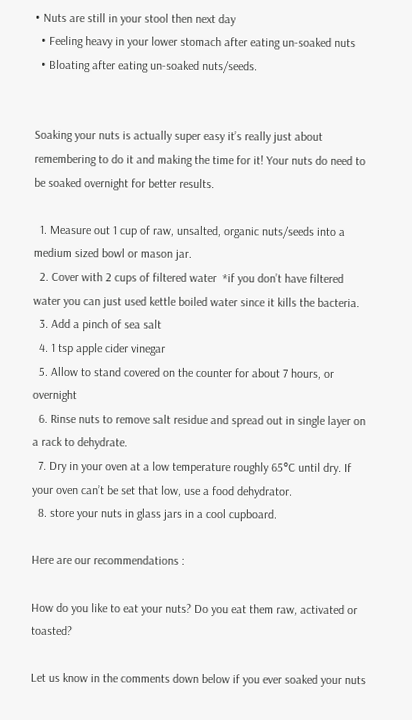• Nuts are still in your stool then next day
  • Feeling heavy in your lower stomach after eating un-soaked nuts
  • Bloating after eating un-soaked nuts/seeds.


Soaking your nuts is actually super easy it’s really just about remembering to do it and making the time for it! Your nuts do need to be soaked overnight for better results.

  1. Measure out 1 cup of raw, unsalted, organic nuts/seeds into a medium sized bowl or mason jar.
  2. Cover with 2 cups of filtered water  *if you don’t have filtered water you can just used kettle boiled water since it kills the bacteria.
  3. Add a pinch of sea salt
  4. 1 tsp apple cider vinegar
  5. Allow to stand covered on the counter for about 7 hours, or overnight
  6. Rinse nuts to remove salt residue and spread out in single layer on a rack to dehydrate.
  7. Dry in your oven at a low temperature roughly 65°C until dry. If your oven can’t be set that low, use a food dehydrator.
  8. store your nuts in glass jars in a cool cupboard.

Here are our recommendations :

How do you like to eat your nuts? Do you eat them raw, activated or toasted?

Let us know in the comments down below if you ever soaked your nuts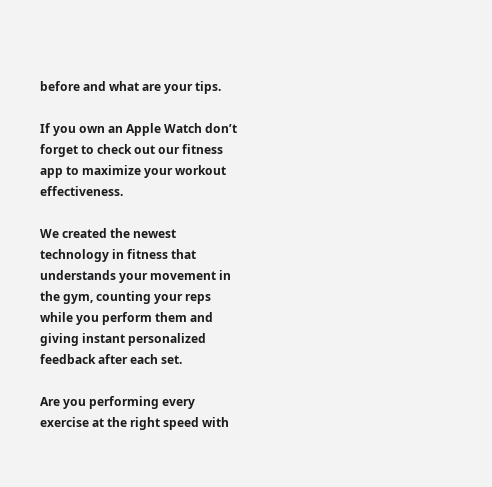before and what are your tips.

If you own an Apple Watch don’t forget to check out our fitness app to maximize your workout effectiveness.

We created the newest technology in fitness that understands your movement in the gym, counting your reps while you perform them and giving instant personalized feedback after each set.

Are you performing every exercise at the right speed with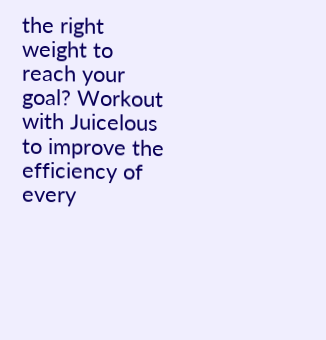the right weight to reach your goal? Workout with Juicelous to improve the efficiency of every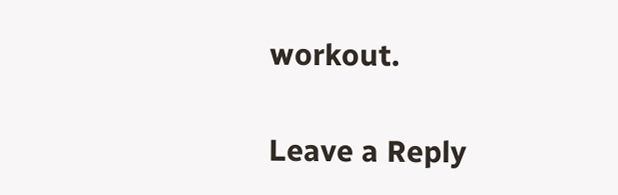workout.

Leave a Reply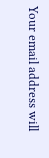Your email address will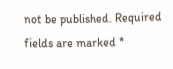not be published. Required fields are marked *